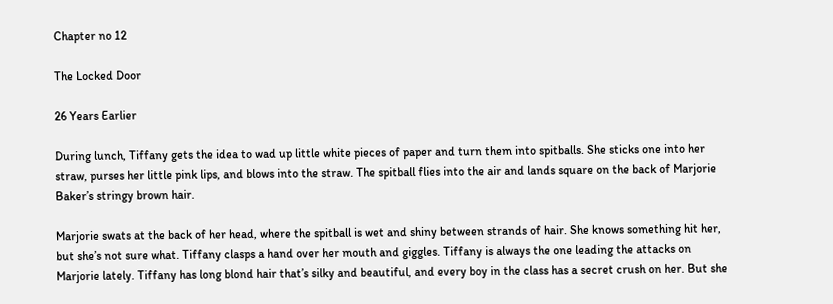Chapter no 12

The Locked Door

26 Years Earlier

During lunch, Tiffany gets the idea to wad up little white pieces of paper and turn them into spitballs. She sticks one into her straw, purses her little pink lips, and blows into the straw. The spitball flies into the air and lands square on the back of Marjorie Baker’s stringy brown hair.

Marjorie swats at the back of her head, where the spitball is wet and shiny between strands of hair. She knows something hit her, but she’s not sure what. Tiffany clasps a hand over her mouth and giggles. Tiffany is always the one leading the attacks on Marjorie lately. Tiffany has long blond hair that’s silky and beautiful, and every boy in the class has a secret crush on her. But she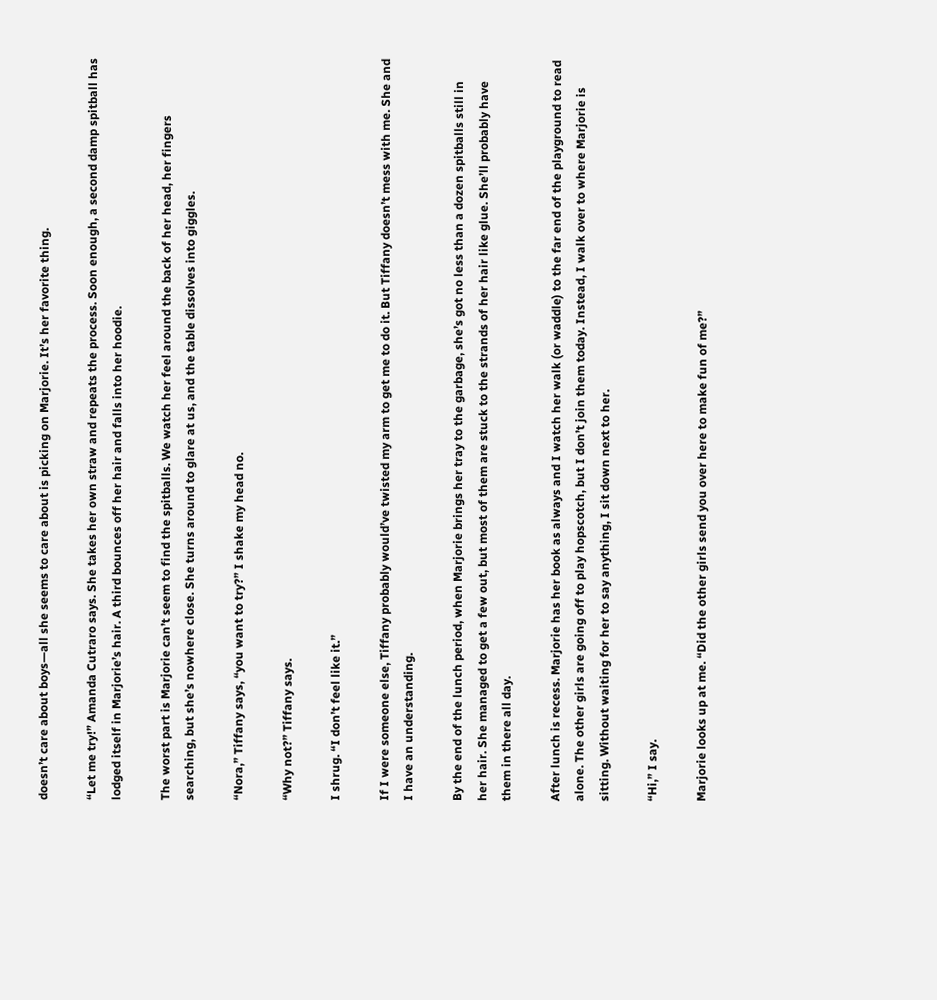doesn’t care about boys—all she seems to care about is picking on Marjorie. It’s her favorite thing.

“Let me try!” Amanda Cutraro says. She takes her own straw and repeats the process. Soon enough, a second damp spitball has lodged itself in Marjorie’s hair. A third bounces off her hair and falls into her hoodie.

The worst part is Marjorie can’t seem to find the spitballs. We watch her feel around the back of her head, her fingers searching, but she’s nowhere close. She turns around to glare at us, and the table dissolves into giggles.

“Nora,” Tiffany says, “you want to try?” I shake my head no.

“Why not?” Tiffany says.

I shrug. “I don’t feel like it.”

If I were someone else, Tiffany probably would’ve twisted my arm to get me to do it. But Tiffany doesn’t mess with me. She and I have an understanding.

By the end of the lunch period, when Marjorie brings her tray to the garbage, she’s got no less than a dozen spitballs still in her hair. She managed to get a few out, but most of them are stuck to the strands of her hair like glue. She’ll probably have them in there all day.

After lunch is recess. Marjorie has her book as always and I watch her walk (or waddle) to the far end of the playground to read alone. The other girls are going off to play hopscotch, but I don’t join them today. Instead, I walk over to where Marjorie is sitting. Without waiting for her to say anything, I sit down next to her.

“Hi,” I say.

Marjorie looks up at me. “Did the other girls send you over here to make fun of me?”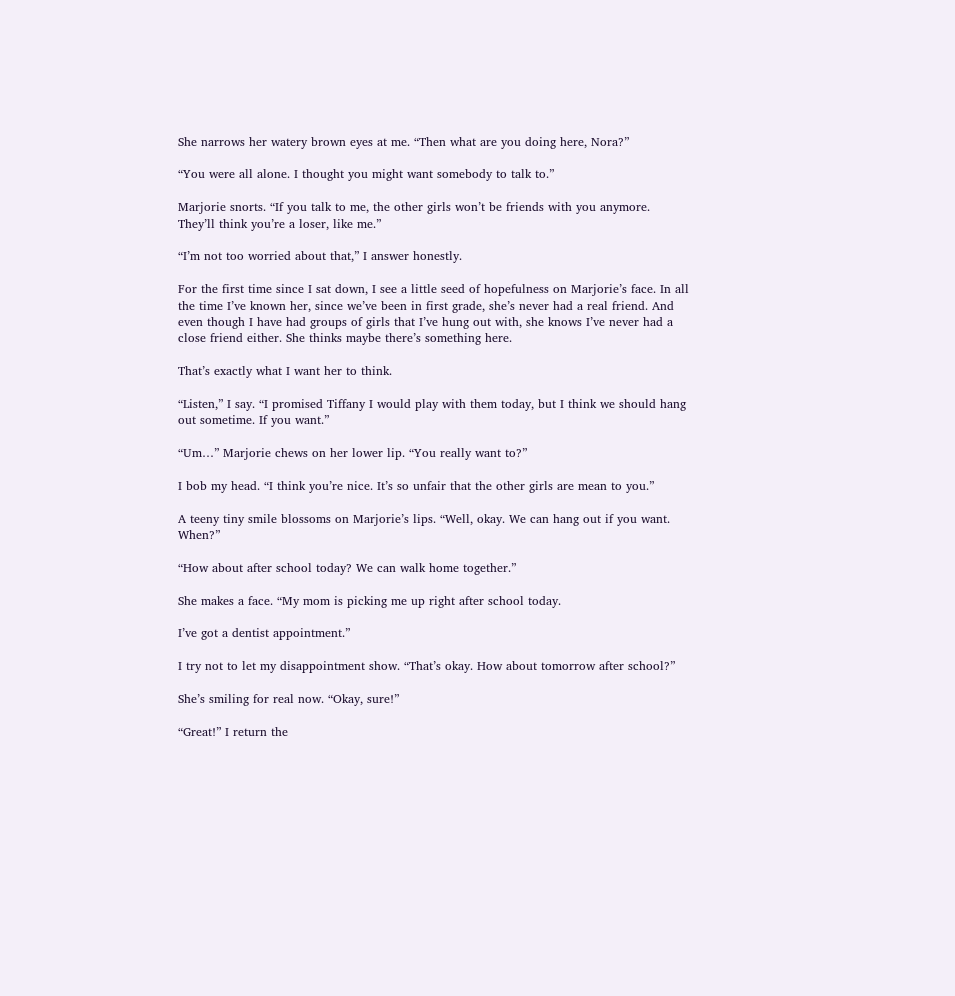She narrows her watery brown eyes at me. “Then what are you doing here, Nora?”

“You were all alone. I thought you might want somebody to talk to.”

Marjorie snorts. “If you talk to me, the other girls won’t be friends with you anymore. They’ll think you’re a loser, like me.”

“I’m not too worried about that,” I answer honestly.

For the first time since I sat down, I see a little seed of hopefulness on Marjorie’s face. In all the time I’ve known her, since we’ve been in first grade, she’s never had a real friend. And even though I have had groups of girls that I’ve hung out with, she knows I’ve never had a close friend either. She thinks maybe there’s something here.

That’s exactly what I want her to think.

“Listen,” I say. “I promised Tiffany I would play with them today, but I think we should hang out sometime. If you want.”

“Um…” Marjorie chews on her lower lip. “You really want to?”

I bob my head. “I think you’re nice. It’s so unfair that the other girls are mean to you.”

A teeny tiny smile blossoms on Marjorie’s lips. “Well, okay. We can hang out if you want. When?”

“How about after school today? We can walk home together.”

She makes a face. “My mom is picking me up right after school today.

I’ve got a dentist appointment.”

I try not to let my disappointment show. “That’s okay. How about tomorrow after school?”

She’s smiling for real now. “Okay, sure!”

“Great!” I return the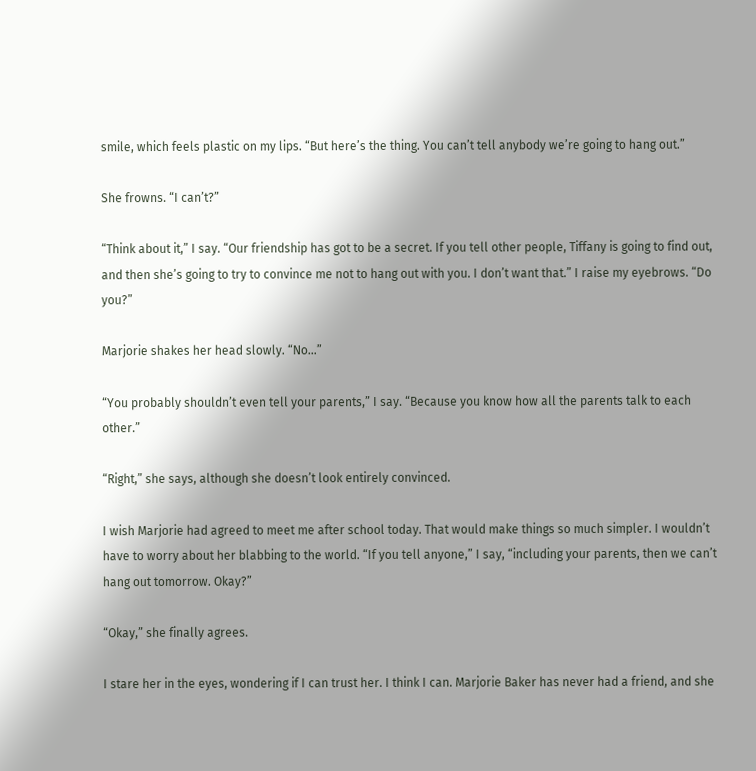smile, which feels plastic on my lips. “But here’s the thing. You can’t tell anybody we’re going to hang out.”

She frowns. “I can’t?”

“Think about it,” I say. “Our friendship has got to be a secret. If you tell other people, Tiffany is going to find out, and then she’s going to try to convince me not to hang out with you. I don’t want that.” I raise my eyebrows. “Do you?”

Marjorie shakes her head slowly. “No…”

“You probably shouldn’t even tell your parents,” I say. “Because you know how all the parents talk to each other.”

“Right,” she says, although she doesn’t look entirely convinced.

I wish Marjorie had agreed to meet me after school today. That would make things so much simpler. I wouldn’t have to worry about her blabbing to the world. “If you tell anyone,” I say, “including your parents, then we can’t hang out tomorrow. Okay?”

“Okay,” she finally agrees.

I stare her in the eyes, wondering if I can trust her. I think I can. Marjorie Baker has never had a friend, and she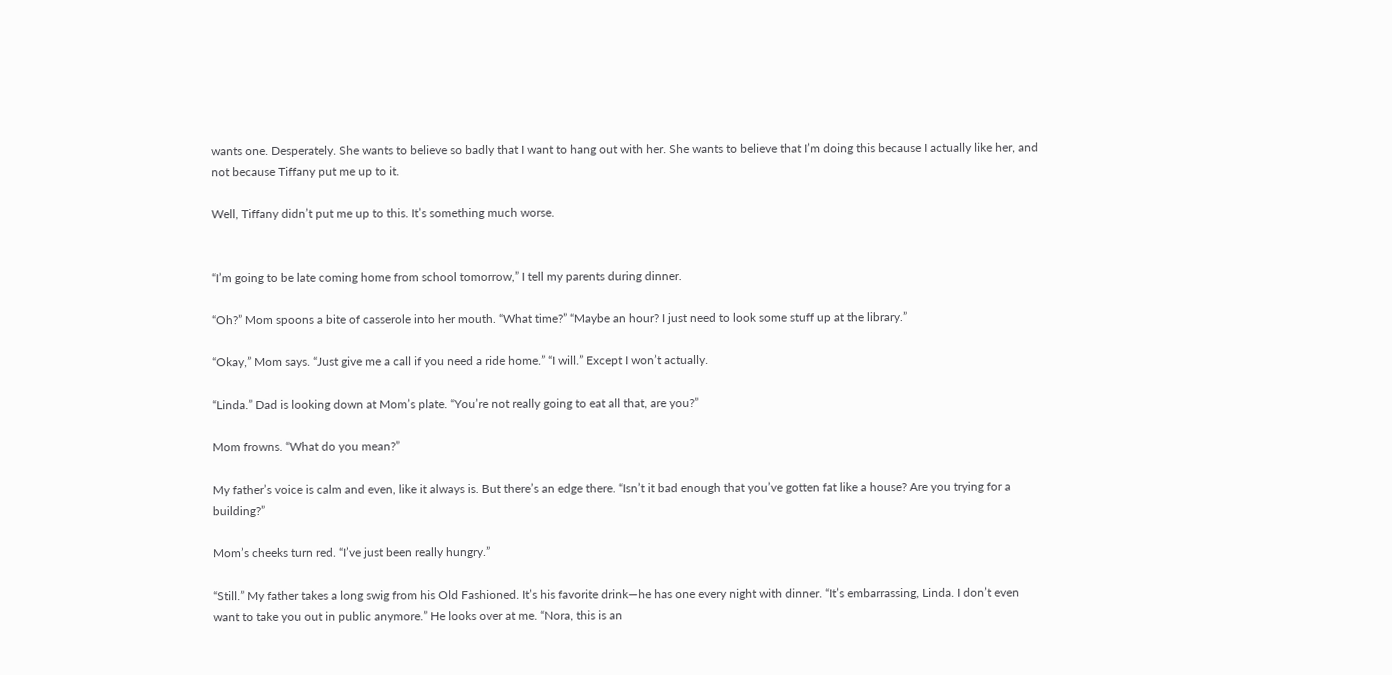wants one. Desperately. She wants to believe so badly that I want to hang out with her. She wants to believe that I’m doing this because I actually like her, and not because Tiffany put me up to it.

Well, Tiffany didn’t put me up to this. It’s something much worse.


“I’m going to be late coming home from school tomorrow,” I tell my parents during dinner.

“Oh?” Mom spoons a bite of casserole into her mouth. “What time?” “Maybe an hour? I just need to look some stuff up at the library.”

“Okay,” Mom says. “Just give me a call if you need a ride home.” “I will.” Except I won’t actually.

“Linda.” Dad is looking down at Mom’s plate. “You’re not really going to eat all that, are you?”

Mom frowns. “What do you mean?”

My father’s voice is calm and even, like it always is. But there’s an edge there. “Isn’t it bad enough that you’ve gotten fat like a house? Are you trying for a building?”

Mom’s cheeks turn red. “I’ve just been really hungry.”

“Still.” My father takes a long swig from his Old Fashioned. It’s his favorite drink—he has one every night with dinner. “It’s embarrassing, Linda. I don’t even want to take you out in public anymore.” He looks over at me. “Nora, this is an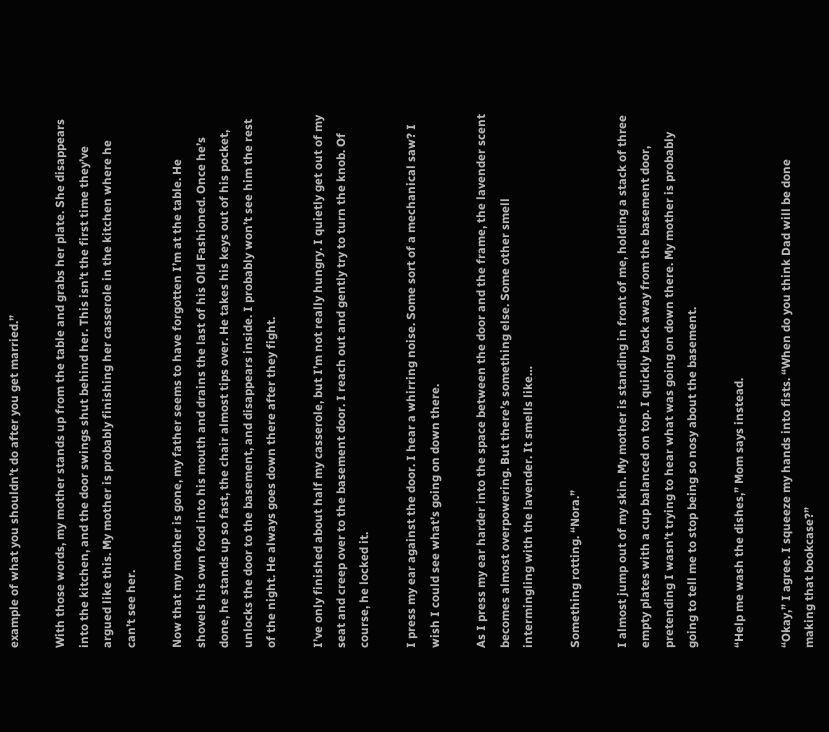example of what you shouldn’t do after you get married.”

With those words, my mother stands up from the table and grabs her plate. She disappears into the kitchen, and the door swings shut behind her. This isn’t the first time they’ve argued like this. My mother is probably finishing her casserole in the kitchen where he can’t see her.

Now that my mother is gone, my father seems to have forgotten I’m at the table. He shovels his own food into his mouth and drains the last of his Old Fashioned. Once he’s done, he stands up so fast, the chair almost tips over. He takes his keys out of his pocket, unlocks the door to the basement, and disappears inside. I probably won’t see him the rest of the night. He always goes down there after they fight.

I’ve only finished about half my casserole, but I’m not really hungry. I quietly get out of my seat and creep over to the basement door. I reach out and gently try to turn the knob. Of course, he locked it.

I press my ear against the door. I hear a whirring noise. Some sort of a mechanical saw? I wish I could see what’s going on down there.

As I press my ear harder into the space between the door and the frame, the lavender scent becomes almost overpowering. But there’s something else. Some other smell intermingling with the lavender. It smells like…

Something rotting. “Nora.”

I almost jump out of my skin. My mother is standing in front of me, holding a stack of three empty plates with a cup balanced on top. I quickly back away from the basement door, pretending I wasn’t trying to hear what was going on down there. My mother is probably going to tell me to stop being so nosy about the basement.

“Help me wash the dishes,” Mom says instead.

“Okay,” I agree. I squeeze my hands into fists. “When do you think Dad will be done making that bookcase?”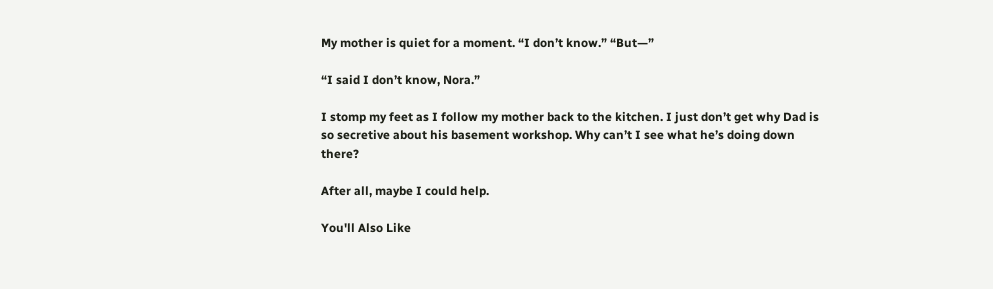My mother is quiet for a moment. “I don’t know.” “But—”

“I said I don’t know, Nora.”

I stomp my feet as I follow my mother back to the kitchen. I just don’t get why Dad is so secretive about his basement workshop. Why can’t I see what he’s doing down there?

After all, maybe I could help.

You'll Also Like